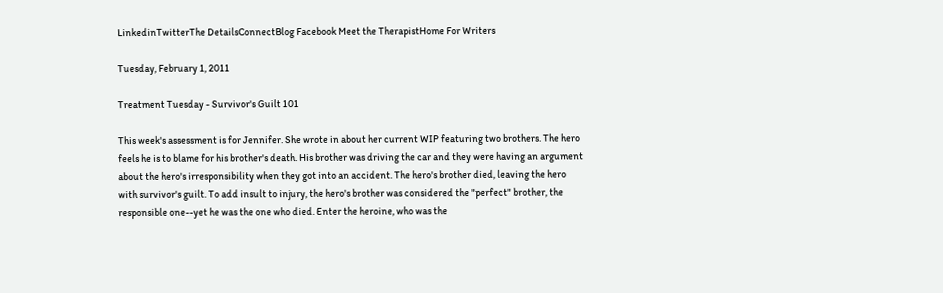LinkedinTwitterThe DetailsConnectBlog Facebook Meet the TherapistHome For Writers

Tuesday, February 1, 2011

Treatment Tuesday - Survivor's Guilt 101

This week's assessment is for Jennifer. She wrote in about her current WIP featuring two brothers. The hero feels he is to blame for his brother's death. His brother was driving the car and they were having an argument about the hero's irresponsibility when they got into an accident. The hero's brother died, leaving the hero with survivor's guilt. To add insult to injury, the hero's brother was considered the "perfect" brother, the responsible one--yet he was the one who died. Enter the heroine, who was the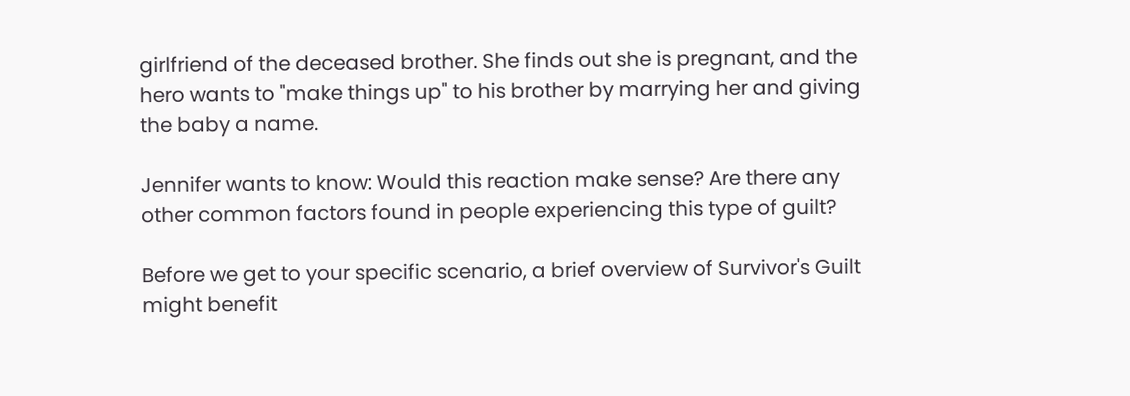girlfriend of the deceased brother. She finds out she is pregnant, and the hero wants to "make things up" to his brother by marrying her and giving the baby a name.

Jennifer wants to know: Would this reaction make sense? Are there any other common factors found in people experiencing this type of guilt?

Before we get to your specific scenario, a brief overview of Survivor's Guilt might benefit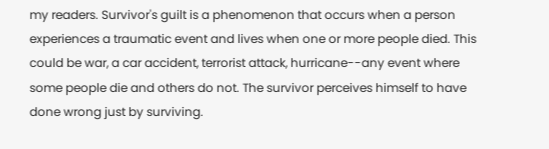my readers. Survivor's guilt is a phenomenon that occurs when a person experiences a traumatic event and lives when one or more people died. This could be war, a car accident, terrorist attack, hurricane--any event where some people die and others do not. The survivor perceives himself to have done wrong just by surviving.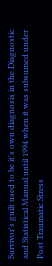Survivor's guilt used to be it's own diagnosis in the Diagnostic and Statistical Manual until 1994 when it was subsumed under Post Traumatic Stress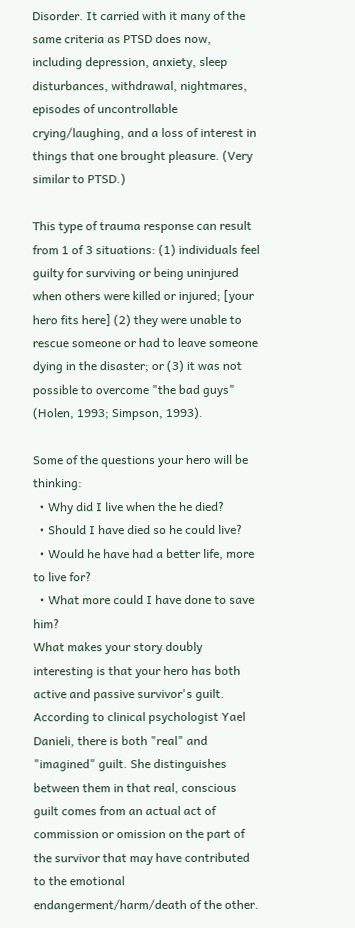Disorder. It carried with it many of the same criteria as PTSD does now, including depression, anxiety, sleep disturbances, withdrawal, nightmares, episodes of uncontrollable crying/laughing, and a loss of interest in things that one brought pleasure. (Very similar to PTSD.)

This type of trauma response can result from 1 of 3 situations: (1) individuals feel guilty for surviving or being uninjured when others were killed or injured; [your hero fits here] (2) they were unable to rescue someone or had to leave someone dying in the disaster; or (3) it was not possible to overcome "the bad guys" (Holen, 1993; Simpson, 1993).

Some of the questions your hero will be thinking:
  • Why did I live when the he died?
  • Should I have died so he could live?
  • Would he have had a better life, more to live for?
  • What more could I have done to save him?
What makes your story doubly interesting is that your hero has both active and passive survivor's guilt. According to clinical psychologist Yael Danieli, there is both "real" and "imagined" guilt. She distinguishes between them in that real, conscious guilt comes from an actual act of commission or omission on the part of the survivor that may have contributed to the emotional endangerment/harm/death of the other.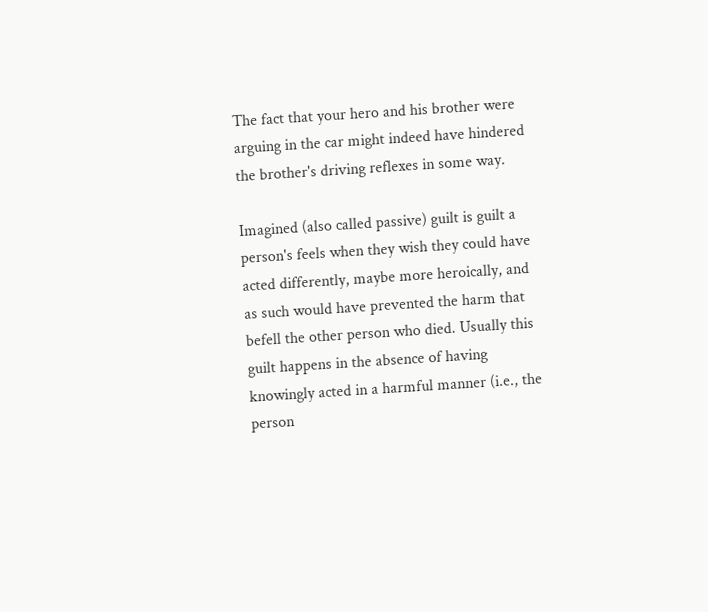The fact that your hero and his brother were arguing in the car might indeed have hindered the brother's driving reflexes in some way.

Imagined (also called passive) guilt is guilt a person's feels when they wish they could have acted differently, maybe more heroically, and as such would have prevented the harm that befell the other person who died. Usually this guilt happens in the absence of having knowingly acted in a harmful manner (i.e., the person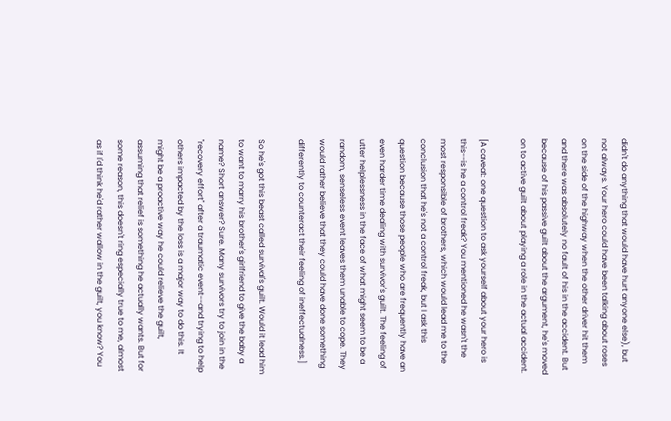didn't do anything that would have hurt anyone else), but not always. Your hero could have been talking about roses on the side of the highway when the other driver hit them and there was absolutely no fault of his in the accident. But because of his passive guilt about the argument, he's moved on to active guilt about playing a role in the actual accident.

[A caveat: one question to ask yourself about your hero is this--is he a control freak? You mentioned he wasn't the most responsible of brothers, which would lead me to the conclusion that he's not a control freak, but I ask this question because those people who are frequently have an even harder time dealing with survivor's guilt. The feeling of utter helplessness in the face of what might seem to be a random, senseless event leaves them unable to cope. They would rather believe that they could have done something differently to counteract their feeling of ineffectualness.]

So he's got this beast called survival's guilt. Would it lead him to want to marry his brother's girlfriend to give the baby a name? Short answer? Sure. Many survivors try to join in the "recovery effort" after a traumatic event--and trying to help others impacted by the loss is a major way to do this. It might be a proactive way he could relieve the guilt, assuming that relief is something he actually wants. But for some reason, this doesn't ring especially true to me, almost as if I'd think he'd rather wallow in the guilt, you know? You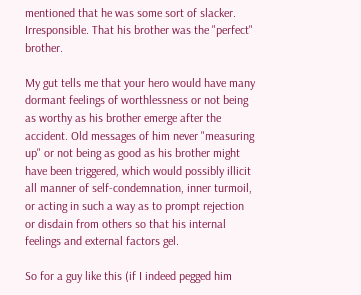mentioned that he was some sort of slacker. Irresponsible. That his brother was the "perfect" brother.

My gut tells me that your hero would have many dormant feelings of worthlessness or not being as worthy as his brother emerge after the accident. Old messages of him never "measuring up" or not being as good as his brother might have been triggered, which would possibly illicit all manner of self-condemnation, inner turmoil, or acting in such a way as to prompt rejection or disdain from others so that his internal feelings and external factors gel.

So for a guy like this (if I indeed pegged him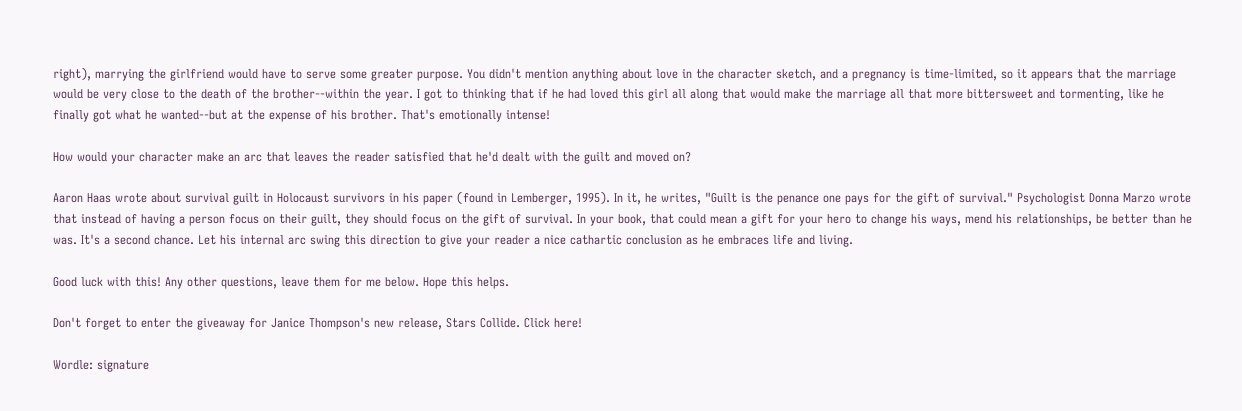right), marrying the girlfriend would have to serve some greater purpose. You didn't mention anything about love in the character sketch, and a pregnancy is time-limited, so it appears that the marriage would be very close to the death of the brother--within the year. I got to thinking that if he had loved this girl all along that would make the marriage all that more bittersweet and tormenting, like he finally got what he wanted--but at the expense of his brother. That's emotionally intense!

How would your character make an arc that leaves the reader satisfied that he'd dealt with the guilt and moved on?

Aaron Haas wrote about survival guilt in Holocaust survivors in his paper (found in Lemberger, 1995). In it, he writes, "Guilt is the penance one pays for the gift of survival." Psychologist Donna Marzo wrote that instead of having a person focus on their guilt, they should focus on the gift of survival. In your book, that could mean a gift for your hero to change his ways, mend his relationships, be better than he was. It's a second chance. Let his internal arc swing this direction to give your reader a nice cathartic conclusion as he embraces life and living.

Good luck with this! Any other questions, leave them for me below. Hope this helps.

Don't forget to enter the giveaway for Janice Thompson's new release, Stars Collide. Click here!

Wordle: signature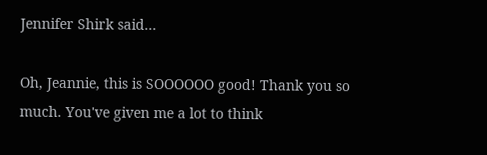Jennifer Shirk said...

Oh, Jeannie, this is SOOOOOO good! Thank you so much. You've given me a lot to think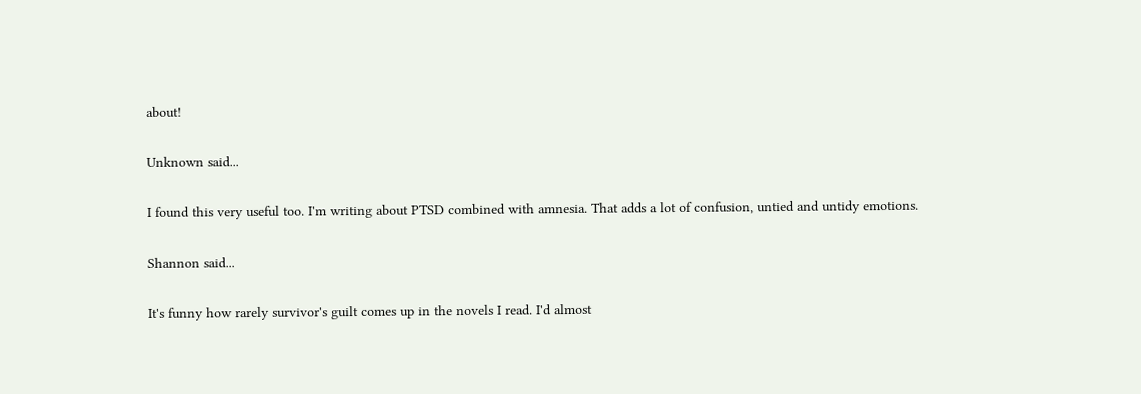about!

Unknown said...

I found this very useful too. I'm writing about PTSD combined with amnesia. That adds a lot of confusion, untied and untidy emotions.

Shannon said...

It's funny how rarely survivor's guilt comes up in the novels I read. I'd almost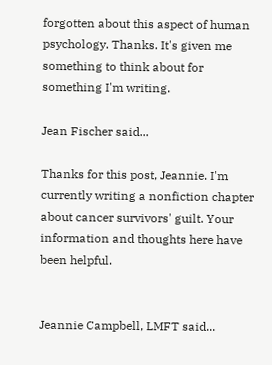forgotten about this aspect of human psychology. Thanks. It's given me something to think about for something I'm writing.

Jean Fischer said...

Thanks for this post, Jeannie. I'm currently writing a nonfiction chapter about cancer survivors' guilt. Your information and thoughts here have been helpful.


Jeannie Campbell, LMFT said...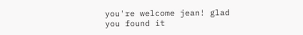you're welcome jean! glad you found it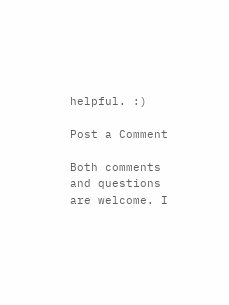helpful. :)

Post a Comment

Both comments and questions are welcome. I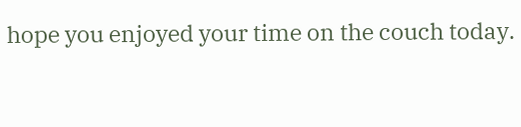hope you enjoyed your time on the couch today.